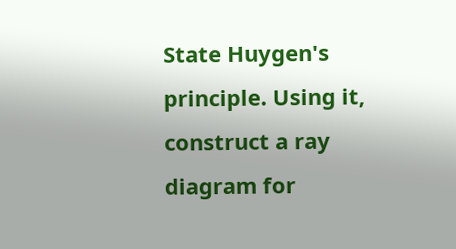State Huygen's principle. Using it, construct a ray diagram for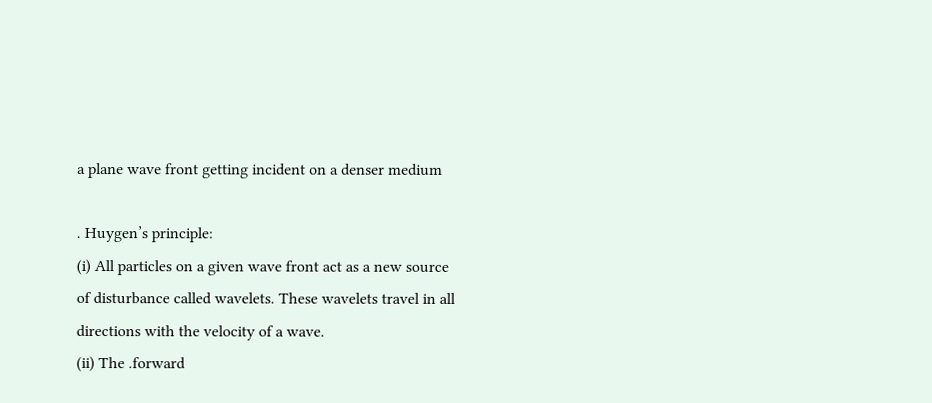a plane wave front getting incident on a denser medium

. Huygen’s principle:
(i) All particles on a given wave front act as a new source of disturbance called wavelets. These wavelets travel in all directions with the velocity of a wave.
(ii) The .forward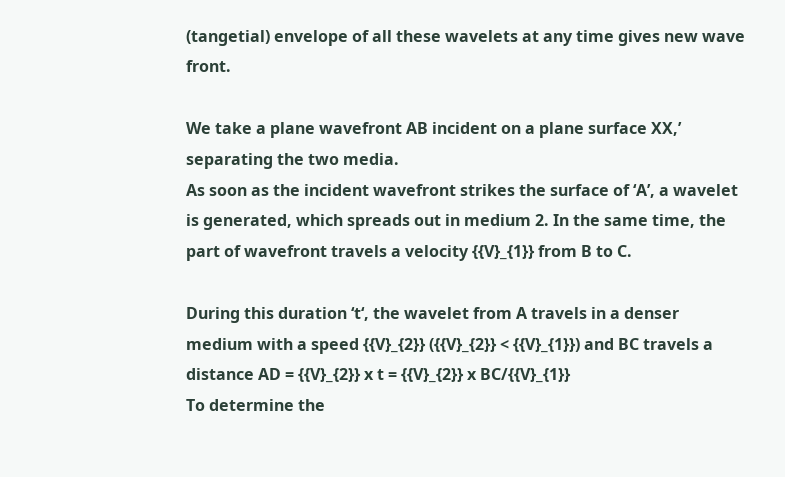(tangetial) envelope of all these wavelets at any time gives new wave front.

We take a plane wavefront AB incident on a plane surface XX,’ separating the two media.
As soon as the incident wavefront strikes the surface of ‘A’, a wavelet is generated, which spreads out in medium 2. In the same time, the part of wavefront travels a velocity {{V}_{1}} from B to C.

During this duration ‘t‘, the wavelet from A travels in a denser medium with a speed {{V}_{2}} ({{V}_{2}} < {{V}_{1}}) and BC travels a distance AD = {{V}_{2}} x t = {{V}_{2}} x BC/{{V}_{1}}
To determine the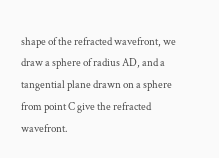shape of the refracted wavefront, we draw a sphere of radius AD, and a tangential plane drawn on a sphere from point C give the refracted wavefront.